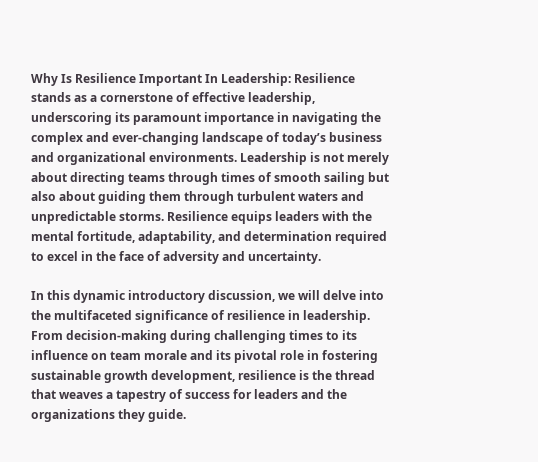Why Is Resilience Important In Leadership: Resilience stands as a cornerstone of effective leadership, underscoring its paramount importance in navigating the complex and ever-changing landscape of today’s business and organizational environments. Leadership is not merely about directing teams through times of smooth sailing but also about guiding them through turbulent waters and unpredictable storms. Resilience equips leaders with the mental fortitude, adaptability, and determination required to excel in the face of adversity and uncertainty.

In this dynamic introductory discussion, we will delve into the multifaceted significance of resilience in leadership. From decision-making during challenging times to its influence on team morale and its pivotal role in fostering sustainable growth development, resilience is the thread that weaves a tapestry of success for leaders and the organizations they guide.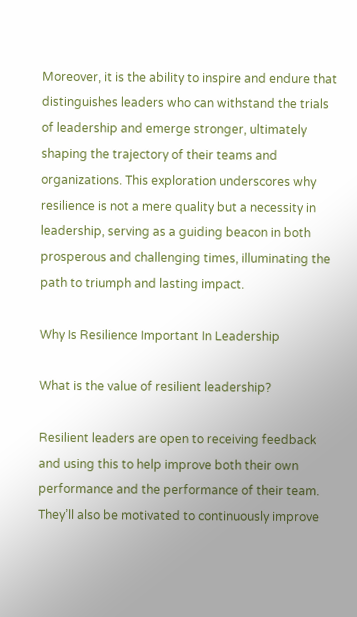Moreover, it is the ability to inspire and endure that distinguishes leaders who can withstand the trials of leadership and emerge stronger, ultimately shaping the trajectory of their teams and organizations. This exploration underscores why resilience is not a mere quality but a necessity in leadership, serving as a guiding beacon in both prosperous and challenging times, illuminating the path to triumph and lasting impact.

Why Is Resilience Important In Leadership

What is the value of resilient leadership?

Resilient leaders are open to receiving feedback and using this to help improve both their own performance and the performance of their team. They’ll also be motivated to continuously improve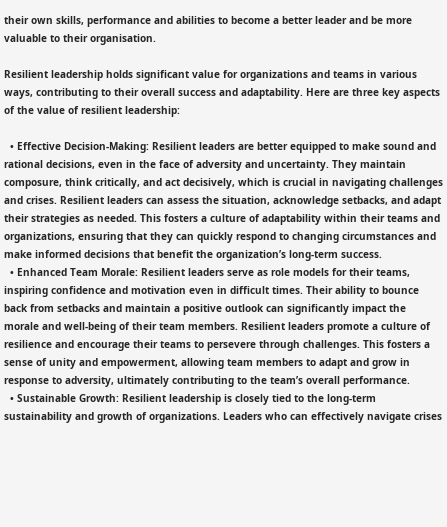their own skills, performance and abilities to become a better leader and be more valuable to their organisation.

Resilient leadership holds significant value for organizations and teams in various ways, contributing to their overall success and adaptability. Here are three key aspects of the value of resilient leadership:

  • Effective Decision-Making: Resilient leaders are better equipped to make sound and rational decisions, even in the face of adversity and uncertainty. They maintain composure, think critically, and act decisively, which is crucial in navigating challenges and crises. Resilient leaders can assess the situation, acknowledge setbacks, and adapt their strategies as needed. This fosters a culture of adaptability within their teams and organizations, ensuring that they can quickly respond to changing circumstances and make informed decisions that benefit the organization’s long-term success.
  • Enhanced Team Morale: Resilient leaders serve as role models for their teams, inspiring confidence and motivation even in difficult times. Their ability to bounce back from setbacks and maintain a positive outlook can significantly impact the morale and well-being of their team members. Resilient leaders promote a culture of resilience and encourage their teams to persevere through challenges. This fosters a sense of unity and empowerment, allowing team members to adapt and grow in response to adversity, ultimately contributing to the team’s overall performance.
  • Sustainable Growth: Resilient leadership is closely tied to the long-term sustainability and growth of organizations. Leaders who can effectively navigate crises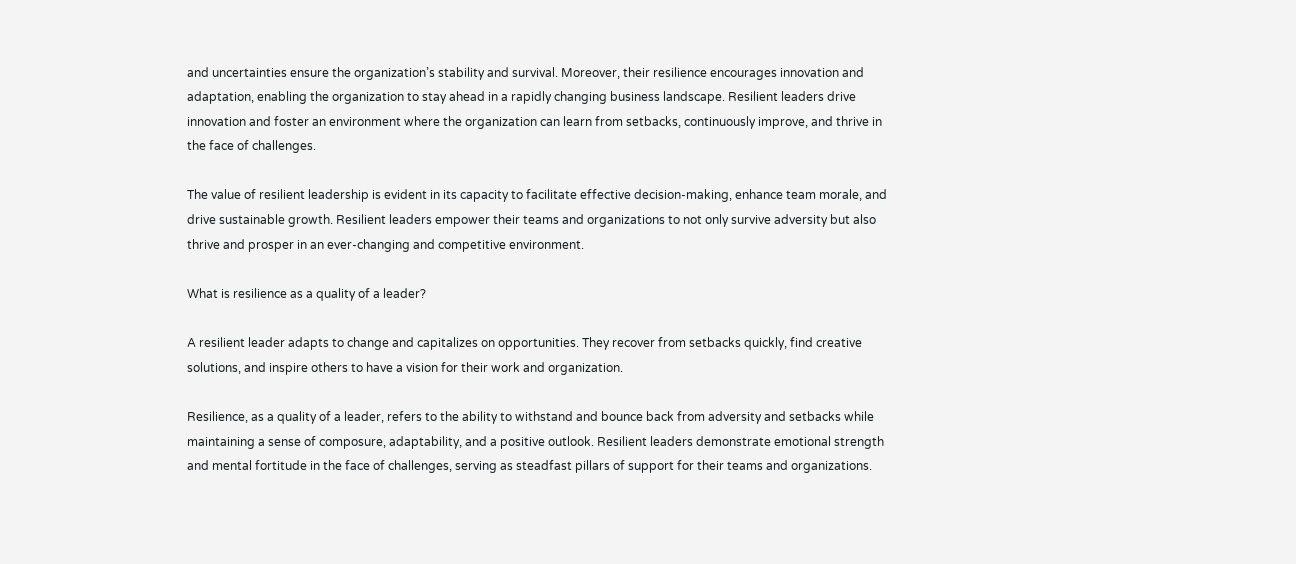and uncertainties ensure the organization’s stability and survival. Moreover, their resilience encourages innovation and adaptation, enabling the organization to stay ahead in a rapidly changing business landscape. Resilient leaders drive innovation and foster an environment where the organization can learn from setbacks, continuously improve, and thrive in the face of challenges.

The value of resilient leadership is evident in its capacity to facilitate effective decision-making, enhance team morale, and drive sustainable growth. Resilient leaders empower their teams and organizations to not only survive adversity but also thrive and prosper in an ever-changing and competitive environment.

What is resilience as a quality of a leader?

A resilient leader adapts to change and capitalizes on opportunities. They recover from setbacks quickly, find creative solutions, and inspire others to have a vision for their work and organization.

Resilience, as a quality of a leader, refers to the ability to withstand and bounce back from adversity and setbacks while maintaining a sense of composure, adaptability, and a positive outlook. Resilient leaders demonstrate emotional strength and mental fortitude in the face of challenges, serving as steadfast pillars of support for their teams and organizations.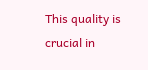This quality is crucial in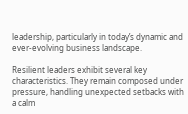leadership, particularly in today’s dynamic and ever-evolving business landscape.

Resilient leaders exhibit several key characteristics. They remain composed under pressure, handling unexpected setbacks with a calm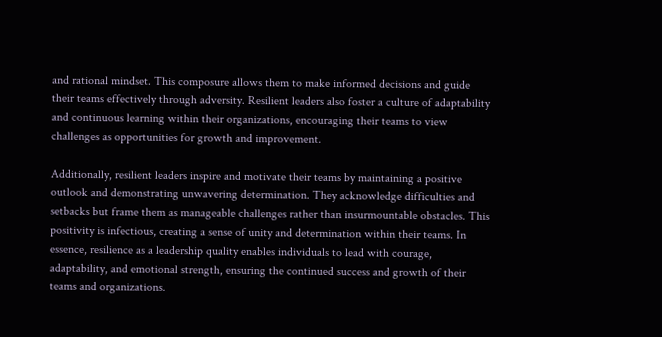and rational mindset. This composure allows them to make informed decisions and guide their teams effectively through adversity. Resilient leaders also foster a culture of adaptability and continuous learning within their organizations, encouraging their teams to view challenges as opportunities for growth and improvement.

Additionally, resilient leaders inspire and motivate their teams by maintaining a positive outlook and demonstrating unwavering determination. They acknowledge difficulties and setbacks but frame them as manageable challenges rather than insurmountable obstacles. This positivity is infectious, creating a sense of unity and determination within their teams. In essence, resilience as a leadership quality enables individuals to lead with courage, adaptability, and emotional strength, ensuring the continued success and growth of their teams and organizations.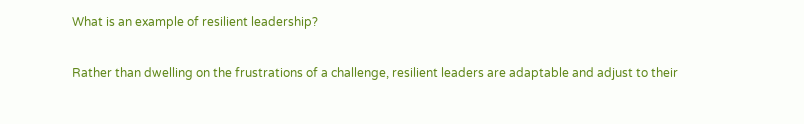What is an example of resilient leadership?

Rather than dwelling on the frustrations of a challenge, resilient leaders are adaptable and adjust to their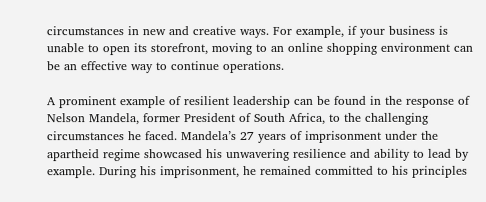circumstances in new and creative ways. For example, if your business is unable to open its storefront, moving to an online shopping environment can be an effective way to continue operations.

A prominent example of resilient leadership can be found in the response of Nelson Mandela, former President of South Africa, to the challenging circumstances he faced. Mandela’s 27 years of imprisonment under the apartheid regime showcased his unwavering resilience and ability to lead by example. During his imprisonment, he remained committed to his principles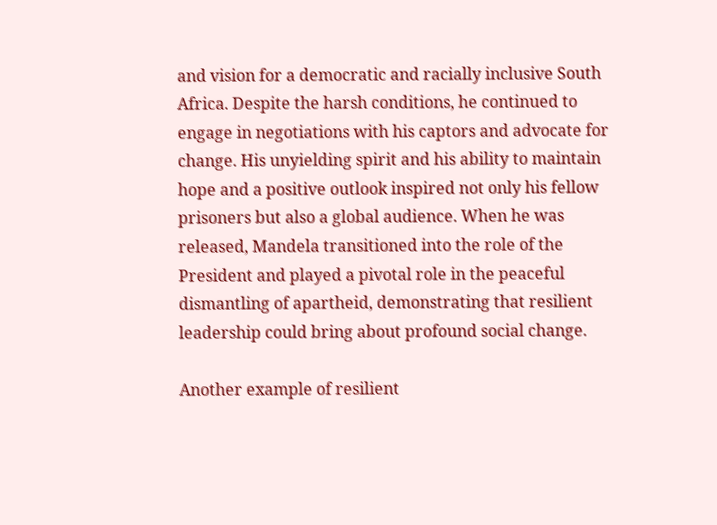and vision for a democratic and racially inclusive South Africa. Despite the harsh conditions, he continued to engage in negotiations with his captors and advocate for change. His unyielding spirit and his ability to maintain hope and a positive outlook inspired not only his fellow prisoners but also a global audience. When he was released, Mandela transitioned into the role of the President and played a pivotal role in the peaceful dismantling of apartheid, demonstrating that resilient leadership could bring about profound social change.

Another example of resilient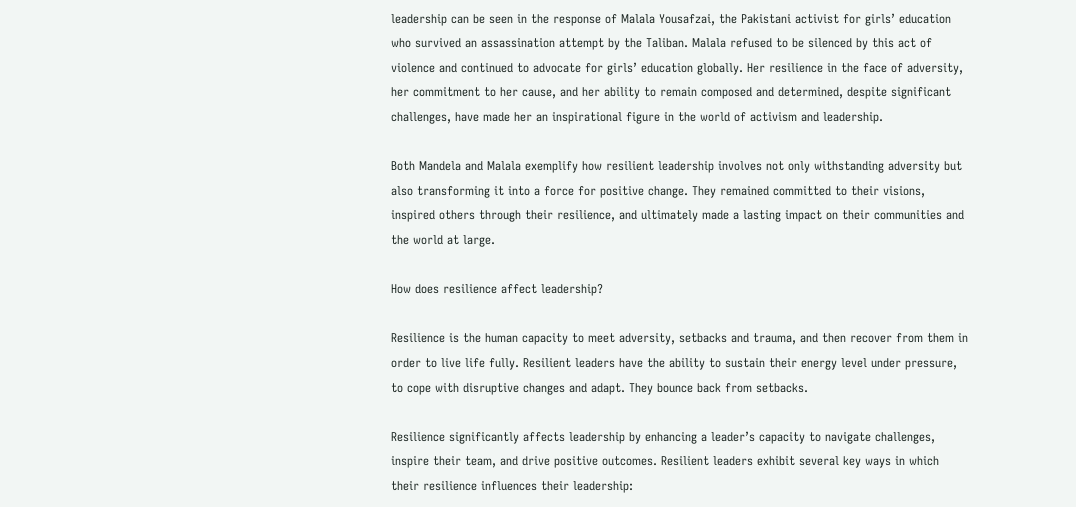leadership can be seen in the response of Malala Yousafzai, the Pakistani activist for girls’ education who survived an assassination attempt by the Taliban. Malala refused to be silenced by this act of violence and continued to advocate for girls’ education globally. Her resilience in the face of adversity, her commitment to her cause, and her ability to remain composed and determined, despite significant challenges, have made her an inspirational figure in the world of activism and leadership.

Both Mandela and Malala exemplify how resilient leadership involves not only withstanding adversity but also transforming it into a force for positive change. They remained committed to their visions, inspired others through their resilience, and ultimately made a lasting impact on their communities and the world at large.

How does resilience affect leadership?

Resilience is the human capacity to meet adversity, setbacks and trauma, and then recover from them in order to live life fully. Resilient leaders have the ability to sustain their energy level under pressure, to cope with disruptive changes and adapt. They bounce back from setbacks.

Resilience significantly affects leadership by enhancing a leader’s capacity to navigate challenges, inspire their team, and drive positive outcomes. Resilient leaders exhibit several key ways in which their resilience influences their leadership: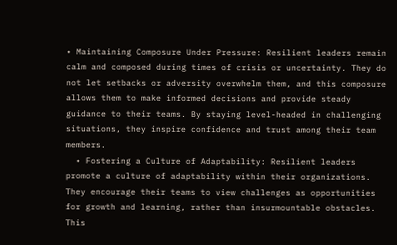• Maintaining Composure Under Pressure: Resilient leaders remain calm and composed during times of crisis or uncertainty. They do not let setbacks or adversity overwhelm them, and this composure allows them to make informed decisions and provide steady guidance to their teams. By staying level-headed in challenging situations, they inspire confidence and trust among their team members.
  • Fostering a Culture of Adaptability: Resilient leaders promote a culture of adaptability within their organizations. They encourage their teams to view challenges as opportunities for growth and learning, rather than insurmountable obstacles. This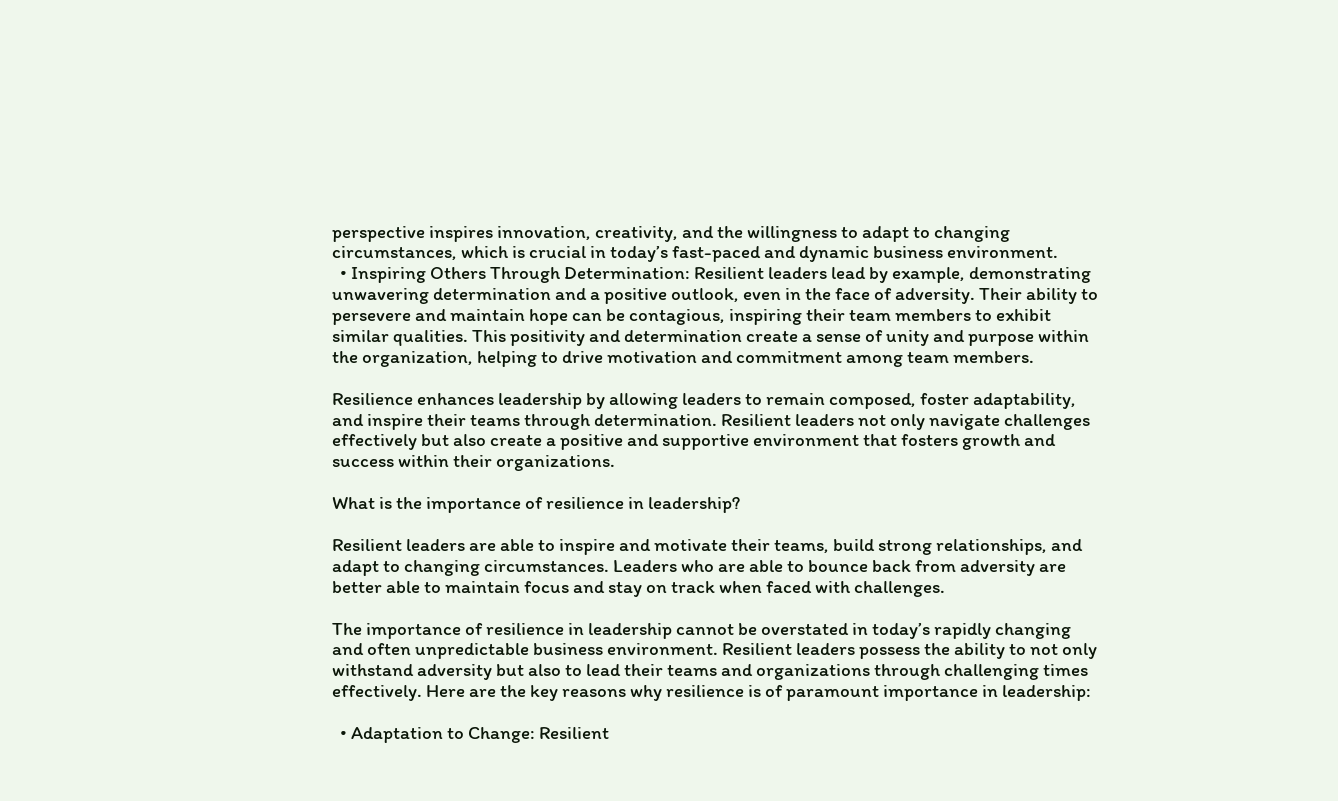perspective inspires innovation, creativity, and the willingness to adapt to changing circumstances, which is crucial in today’s fast-paced and dynamic business environment.
  • Inspiring Others Through Determination: Resilient leaders lead by example, demonstrating unwavering determination and a positive outlook, even in the face of adversity. Their ability to persevere and maintain hope can be contagious, inspiring their team members to exhibit similar qualities. This positivity and determination create a sense of unity and purpose within the organization, helping to drive motivation and commitment among team members.

Resilience enhances leadership by allowing leaders to remain composed, foster adaptability, and inspire their teams through determination. Resilient leaders not only navigate challenges effectively but also create a positive and supportive environment that fosters growth and success within their organizations.

What is the importance of resilience in leadership?

Resilient leaders are able to inspire and motivate their teams, build strong relationships, and adapt to changing circumstances. Leaders who are able to bounce back from adversity are better able to maintain focus and stay on track when faced with challenges.

The importance of resilience in leadership cannot be overstated in today’s rapidly changing and often unpredictable business environment. Resilient leaders possess the ability to not only withstand adversity but also to lead their teams and organizations through challenging times effectively. Here are the key reasons why resilience is of paramount importance in leadership:

  • Adaptation to Change: Resilient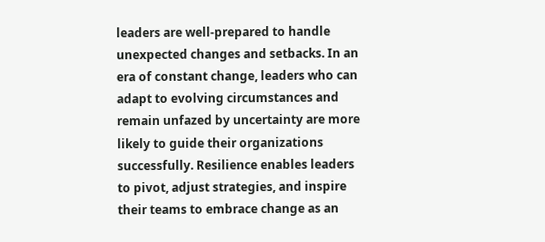leaders are well-prepared to handle unexpected changes and setbacks. In an era of constant change, leaders who can adapt to evolving circumstances and remain unfazed by uncertainty are more likely to guide their organizations successfully. Resilience enables leaders to pivot, adjust strategies, and inspire their teams to embrace change as an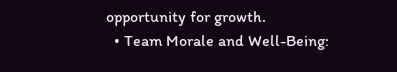opportunity for growth.
  • Team Morale and Well-Being: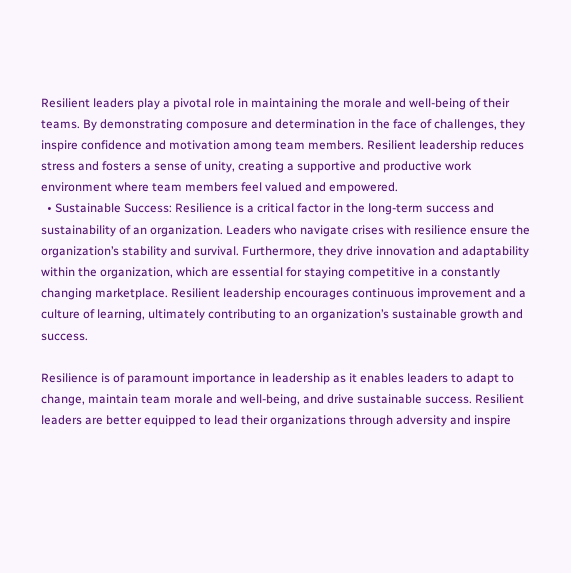Resilient leaders play a pivotal role in maintaining the morale and well-being of their teams. By demonstrating composure and determination in the face of challenges, they inspire confidence and motivation among team members. Resilient leadership reduces stress and fosters a sense of unity, creating a supportive and productive work environment where team members feel valued and empowered.
  • Sustainable Success: Resilience is a critical factor in the long-term success and sustainability of an organization. Leaders who navigate crises with resilience ensure the organization’s stability and survival. Furthermore, they drive innovation and adaptability within the organization, which are essential for staying competitive in a constantly changing marketplace. Resilient leadership encourages continuous improvement and a culture of learning, ultimately contributing to an organization’s sustainable growth and success.

Resilience is of paramount importance in leadership as it enables leaders to adapt to change, maintain team morale and well-being, and drive sustainable success. Resilient leaders are better equipped to lead their organizations through adversity and inspire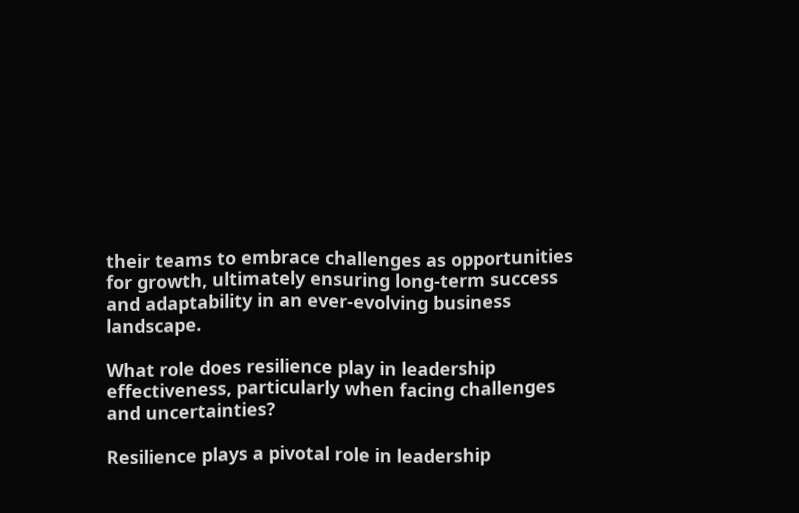their teams to embrace challenges as opportunities for growth, ultimately ensuring long-term success and adaptability in an ever-evolving business landscape.

What role does resilience play in leadership effectiveness, particularly when facing challenges and uncertainties?

Resilience plays a pivotal role in leadership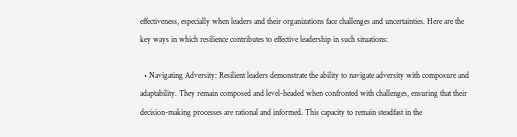effectiveness, especially when leaders and their organizations face challenges and uncertainties. Here are the key ways in which resilience contributes to effective leadership in such situations:

  • Navigating Adversity: Resilient leaders demonstrate the ability to navigate adversity with composure and adaptability. They remain composed and level-headed when confronted with challenges, ensuring that their decision-making processes are rational and informed. This capacity to remain steadfast in the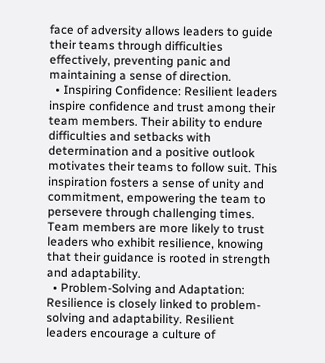face of adversity allows leaders to guide their teams through difficulties effectively, preventing panic and maintaining a sense of direction.
  • Inspiring Confidence: Resilient leaders inspire confidence and trust among their team members. Their ability to endure difficulties and setbacks with determination and a positive outlook motivates their teams to follow suit. This inspiration fosters a sense of unity and commitment, empowering the team to persevere through challenging times. Team members are more likely to trust leaders who exhibit resilience, knowing that their guidance is rooted in strength and adaptability.
  • Problem-Solving and Adaptation: Resilience is closely linked to problem-solving and adaptability. Resilient leaders encourage a culture of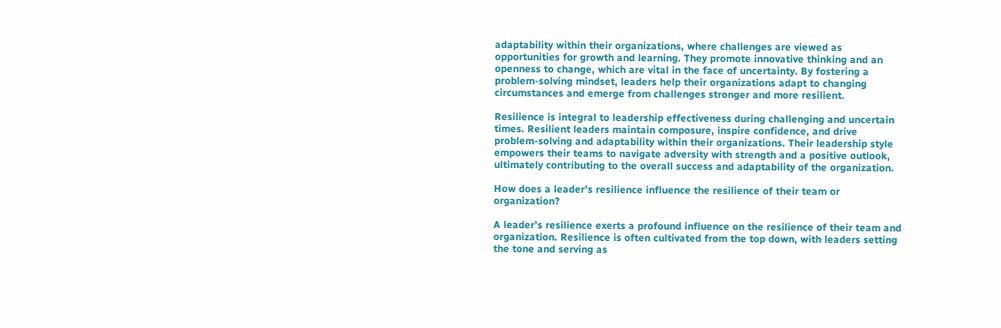adaptability within their organizations, where challenges are viewed as opportunities for growth and learning. They promote innovative thinking and an openness to change, which are vital in the face of uncertainty. By fostering a problem-solving mindset, leaders help their organizations adapt to changing circumstances and emerge from challenges stronger and more resilient.

Resilience is integral to leadership effectiveness during challenging and uncertain times. Resilient leaders maintain composure, inspire confidence, and drive problem-solving and adaptability within their organizations. Their leadership style empowers their teams to navigate adversity with strength and a positive outlook, ultimately contributing to the overall success and adaptability of the organization.

How does a leader’s resilience influence the resilience of their team or organization?

A leader’s resilience exerts a profound influence on the resilience of their team and organization. Resilience is often cultivated from the top down, with leaders setting the tone and serving as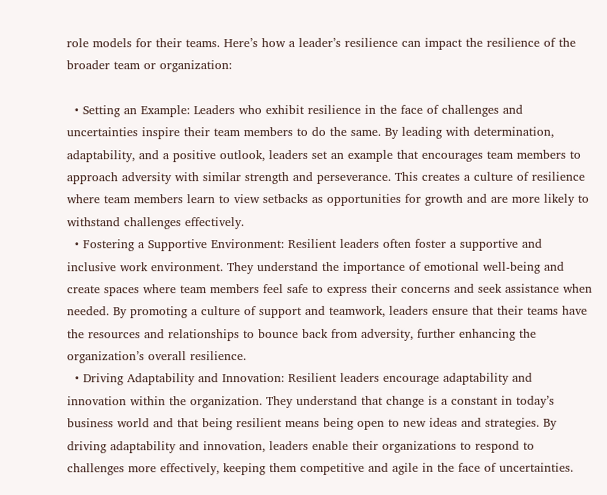role models for their teams. Here’s how a leader’s resilience can impact the resilience of the broader team or organization:

  • Setting an Example: Leaders who exhibit resilience in the face of challenges and uncertainties inspire their team members to do the same. By leading with determination, adaptability, and a positive outlook, leaders set an example that encourages team members to approach adversity with similar strength and perseverance. This creates a culture of resilience where team members learn to view setbacks as opportunities for growth and are more likely to withstand challenges effectively.
  • Fostering a Supportive Environment: Resilient leaders often foster a supportive and inclusive work environment. They understand the importance of emotional well-being and create spaces where team members feel safe to express their concerns and seek assistance when needed. By promoting a culture of support and teamwork, leaders ensure that their teams have the resources and relationships to bounce back from adversity, further enhancing the organization’s overall resilience.
  • Driving Adaptability and Innovation: Resilient leaders encourage adaptability and innovation within the organization. They understand that change is a constant in today’s business world and that being resilient means being open to new ideas and strategies. By driving adaptability and innovation, leaders enable their organizations to respond to challenges more effectively, keeping them competitive and agile in the face of uncertainties.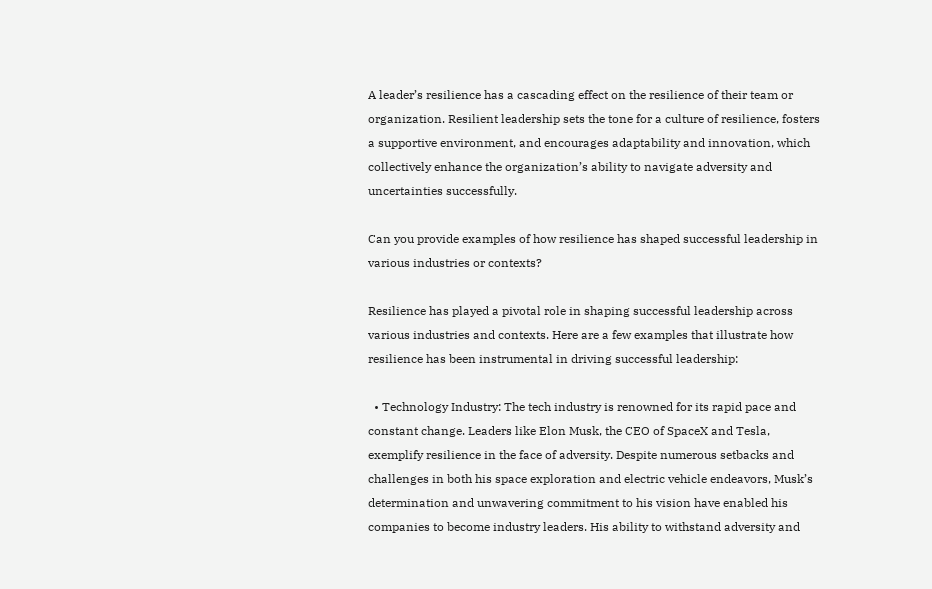A leader’s resilience has a cascading effect on the resilience of their team or organization. Resilient leadership sets the tone for a culture of resilience, fosters a supportive environment, and encourages adaptability and innovation, which collectively enhance the organization’s ability to navigate adversity and uncertainties successfully.

Can you provide examples of how resilience has shaped successful leadership in various industries or contexts?

Resilience has played a pivotal role in shaping successful leadership across various industries and contexts. Here are a few examples that illustrate how resilience has been instrumental in driving successful leadership:

  • Technology Industry: The tech industry is renowned for its rapid pace and constant change. Leaders like Elon Musk, the CEO of SpaceX and Tesla, exemplify resilience in the face of adversity. Despite numerous setbacks and challenges in both his space exploration and electric vehicle endeavors, Musk’s determination and unwavering commitment to his vision have enabled his companies to become industry leaders. His ability to withstand adversity and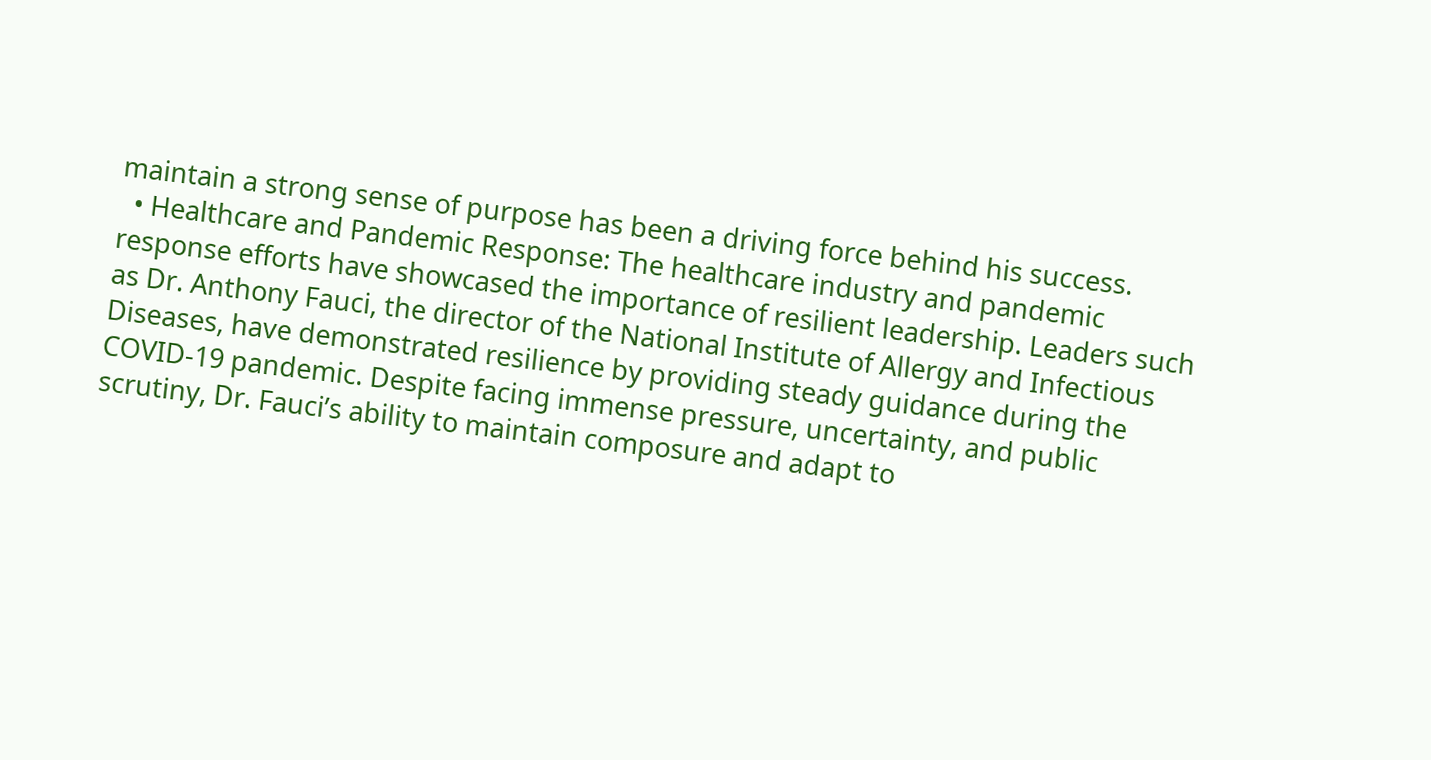maintain a strong sense of purpose has been a driving force behind his success.
  • Healthcare and Pandemic Response: The healthcare industry and pandemic response efforts have showcased the importance of resilient leadership. Leaders such as Dr. Anthony Fauci, the director of the National Institute of Allergy and Infectious Diseases, have demonstrated resilience by providing steady guidance during the COVID-19 pandemic. Despite facing immense pressure, uncertainty, and public scrutiny, Dr. Fauci’s ability to maintain composure and adapt to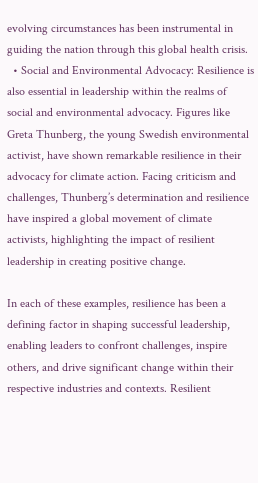evolving circumstances has been instrumental in guiding the nation through this global health crisis.
  • Social and Environmental Advocacy: Resilience is also essential in leadership within the realms of social and environmental advocacy. Figures like Greta Thunberg, the young Swedish environmental activist, have shown remarkable resilience in their advocacy for climate action. Facing criticism and challenges, Thunberg’s determination and resilience have inspired a global movement of climate activists, highlighting the impact of resilient leadership in creating positive change.

In each of these examples, resilience has been a defining factor in shaping successful leadership, enabling leaders to confront challenges, inspire others, and drive significant change within their respective industries and contexts. Resilient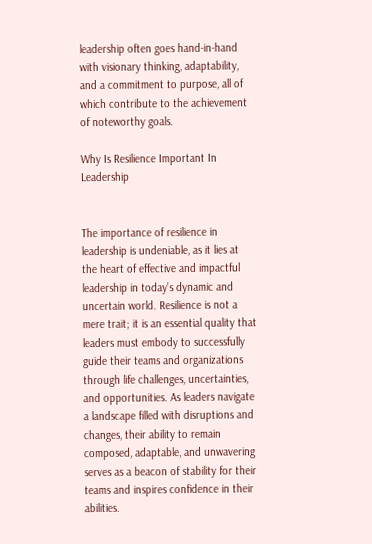leadership often goes hand-in-hand with visionary thinking, adaptability, and a commitment to purpose, all of which contribute to the achievement of noteworthy goals.

Why Is Resilience Important In Leadership


The importance of resilience in leadership is undeniable, as it lies at the heart of effective and impactful leadership in today’s dynamic and uncertain world. Resilience is not a mere trait; it is an essential quality that leaders must embody to successfully guide their teams and organizations through life challenges, uncertainties, and opportunities. As leaders navigate a landscape filled with disruptions and changes, their ability to remain composed, adaptable, and unwavering serves as a beacon of stability for their teams and inspires confidence in their abilities.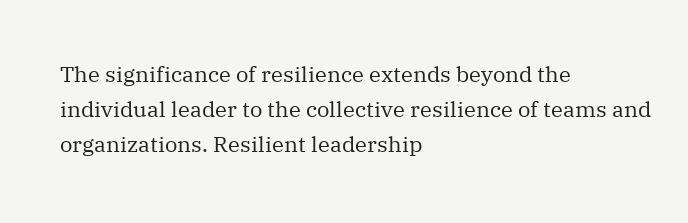The significance of resilience extends beyond the individual leader to the collective resilience of teams and organizations. Resilient leadership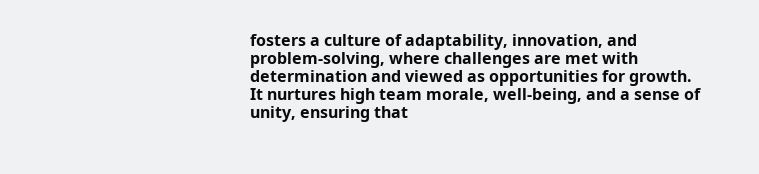fosters a culture of adaptability, innovation, and problem-solving, where challenges are met with determination and viewed as opportunities for growth. It nurtures high team morale, well-being, and a sense of unity, ensuring that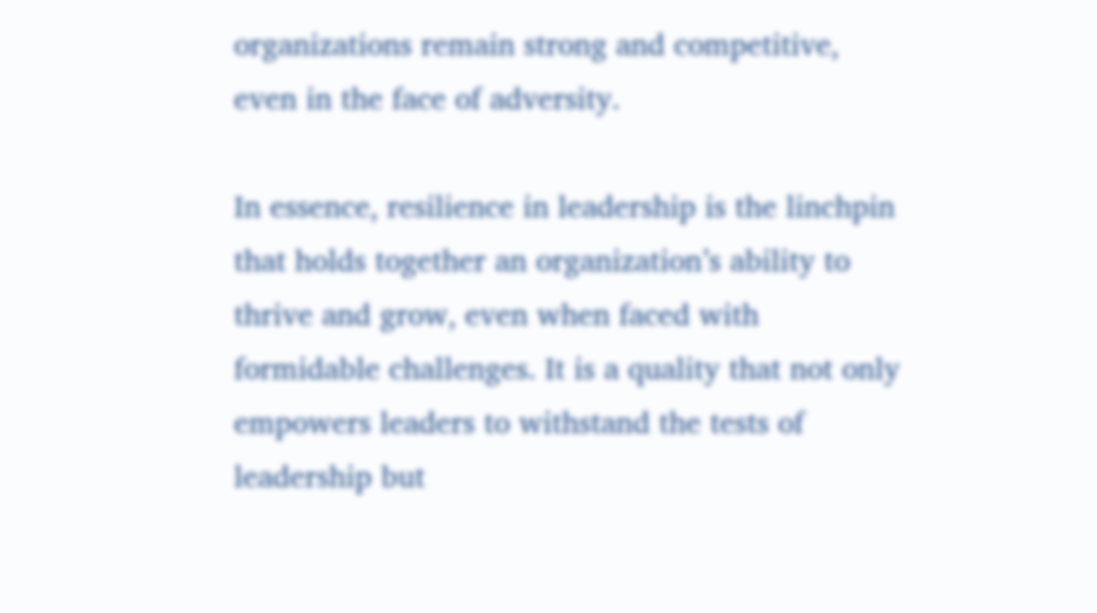organizations remain strong and competitive, even in the face of adversity.

In essence, resilience in leadership is the linchpin that holds together an organization’s ability to thrive and grow, even when faced with formidable challenges. It is a quality that not only empowers leaders to withstand the tests of leadership but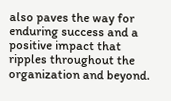also paves the way for enduring success and a positive impact that ripples throughout the organization and beyond.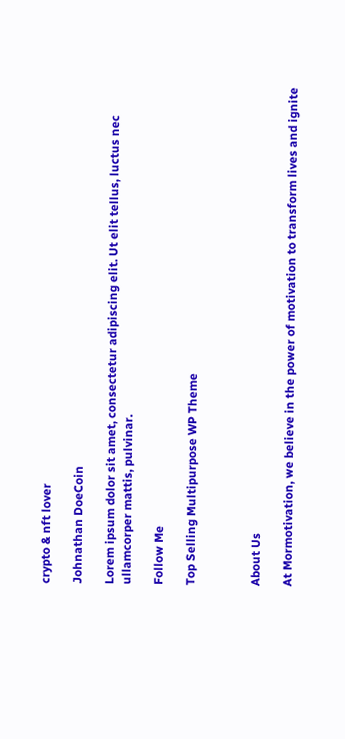crypto & nft lover

Johnathan DoeCoin

Lorem ipsum dolor sit amet, consectetur adipiscing elit. Ut elit tellus, luctus nec ullamcorper mattis, pulvinar.

Follow Me

Top Selling Multipurpose WP Theme



About Us

At Mormotivation, we believe in the power of motivation to transform lives and ignite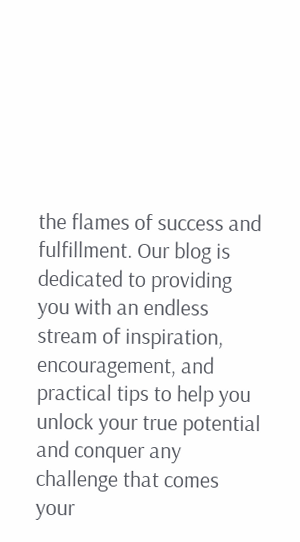the flames of success and fulfillment. Our blog is dedicated to providing you with an endless stream of inspiration, encouragement, and practical tips to help you unlock your true potential and conquer any challenge that comes your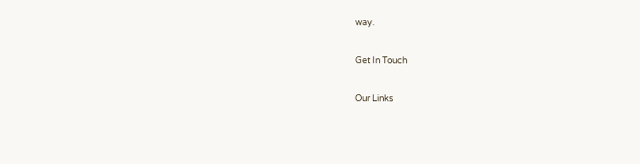way.

Get In Touch

Our Links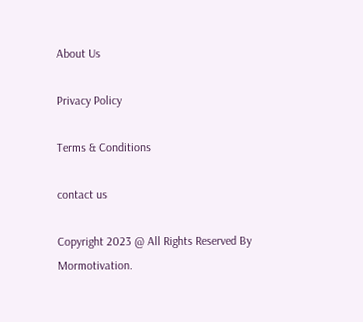About Us

Privacy Policy

Terms & Conditions

contact us

Copyright 2023 @ All Rights Reserved By Mormotivation.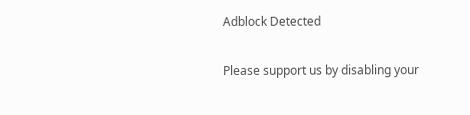Adblock Detected

Please support us by disabling your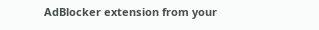AdBlocker extension from your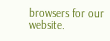browsers for our website.